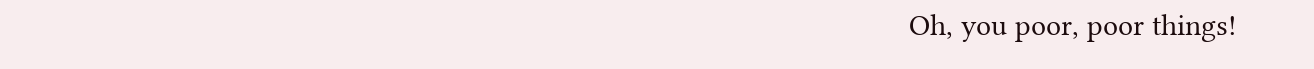Oh, you poor, poor things!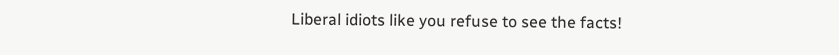Liberal idiots like you refuse to see the facts!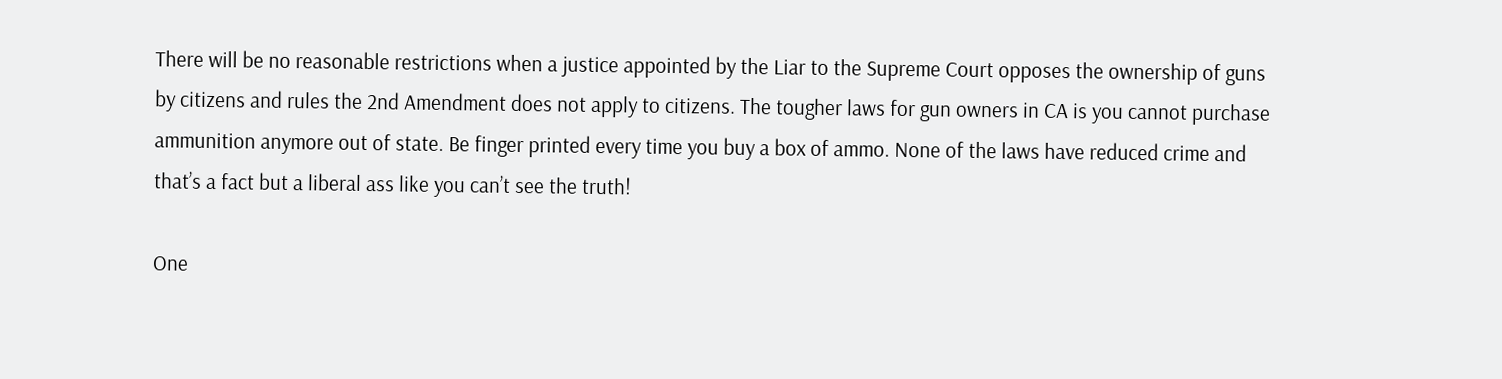There will be no reasonable restrictions when a justice appointed by the Liar to the Supreme Court opposes the ownership of guns by citizens and rules the 2nd Amendment does not apply to citizens. The tougher laws for gun owners in CA is you cannot purchase ammunition anymore out of state. Be finger printed every time you buy a box of ammo. None of the laws have reduced crime and that’s a fact but a liberal ass like you can’t see the truth!

One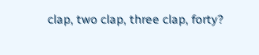clap, two clap, three clap, forty?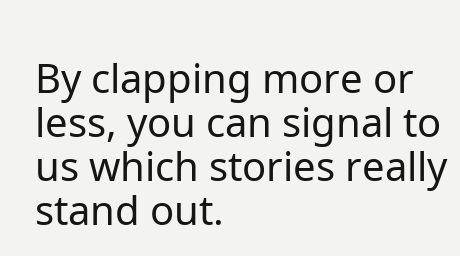By clapping more or less, you can signal to us which stories really stand out.